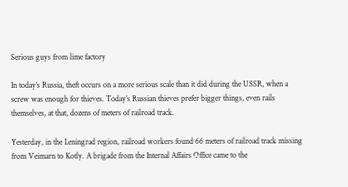Serious guys from lime factory

In today’s Russia, theft occurs on a more serious scale than it did during the USSR, when a screw was enough for thieves. Today’s Russian thieves prefer bigger things, even rails themselves, at that, dozens of meters of railroad track.

Yesterday, in the Leningrad region, railroad workers found 66 meters of railroad track missing from Veimarn to Kotly. A brigade from the Internal Affairs Office came to the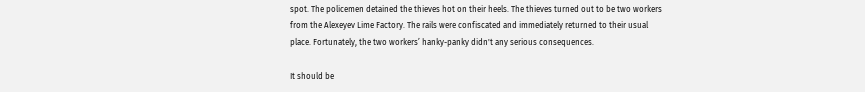spot. The policemen detained the thieves hot on their heels. The thieves turned out to be two workers from the Alexeyev Lime Factory. The rails were confiscated and immediately returned to their usual place. Fortunately, the two workers’ hanky-panky didn't any serious consequences.

It should be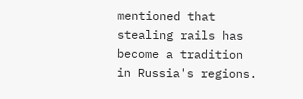mentioned that stealing rails has become a tradition in Russia's regions.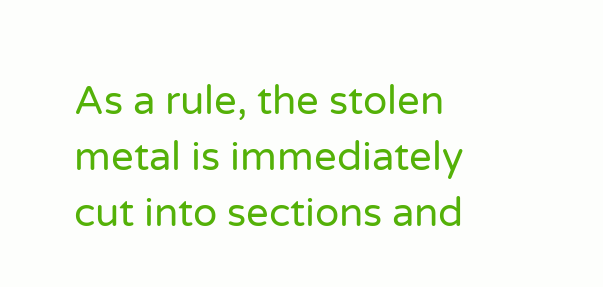As a rule, the stolen metal is immediately cut into sections and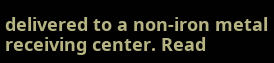delivered to a non-iron metal receiving center. Read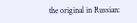the original in Russian: